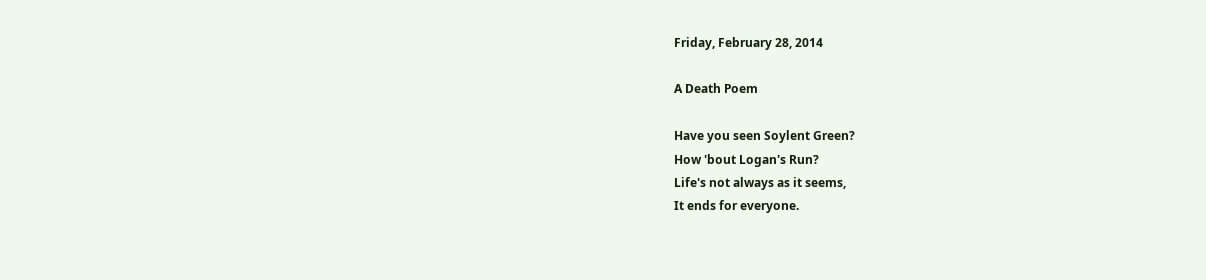Friday, February 28, 2014

A Death Poem

Have you seen Soylent Green?
How 'bout Logan's Run?
Life's not always as it seems,
It ends for everyone.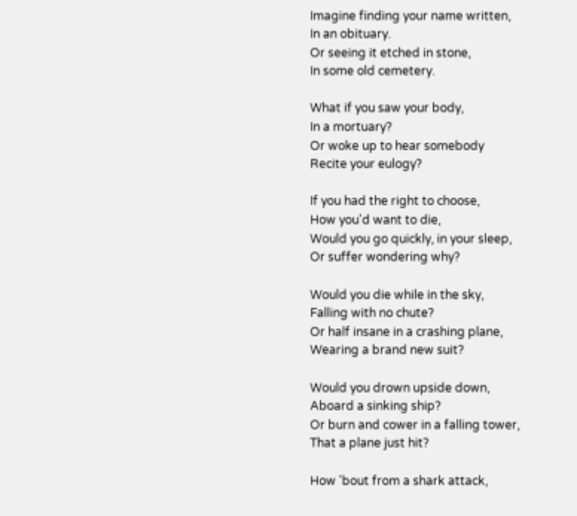Imagine finding your name written,
In an obituary.
Or seeing it etched in stone,
In some old cemetery.

What if you saw your body,
In a mortuary?
Or woke up to hear somebody
Recite your eulogy?

If you had the right to choose,
How you'd want to die,
Would you go quickly, in your sleep,
Or suffer wondering why?

Would you die while in the sky,
Falling with no chute?
Or half insane in a crashing plane,
Wearing a brand new suit?

Would you drown upside down,
Aboard a sinking ship?
Or burn and cower in a falling tower,
That a plane just hit?

How 'bout from a shark attack,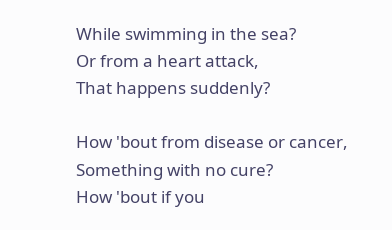While swimming in the sea?
Or from a heart attack,
That happens suddenly?

How 'bout from disease or cancer,
Something with no cure?
How 'bout if you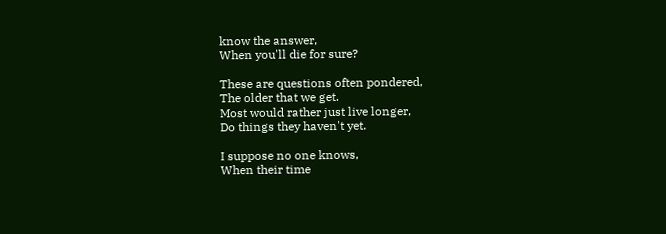know the answer,
When you'll die for sure?

These are questions often pondered,
The older that we get.
Most would rather just live longer,
Do things they haven't yet.

I suppose no one knows,
When their time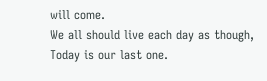will come.
We all should live each day as though,
Today is our last one.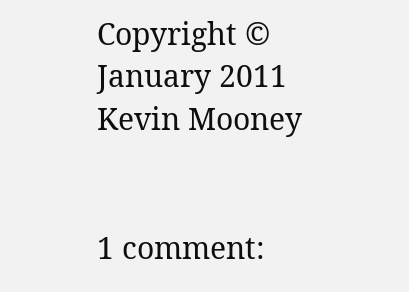Copyright © January 2011
Kevin Mooney


1 comment: